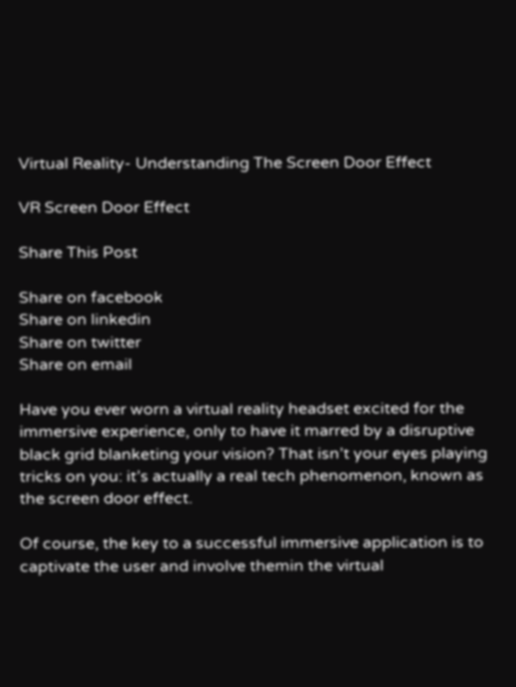Virtual Reality- Understanding The Screen Door Effect

VR Screen Door Effect

Share This Post

Share on facebook
Share on linkedin
Share on twitter
Share on email

Have you ever worn a virtual reality headset excited for the immersive experience, only to have it marred by a disruptive black grid blanketing your vision? That isn’t your eyes playing tricks on you: it’s actually a real tech phenomenon, known as the screen door effect.

Of course, the key to a successful immersive application is to captivate the user and involve themin the virtual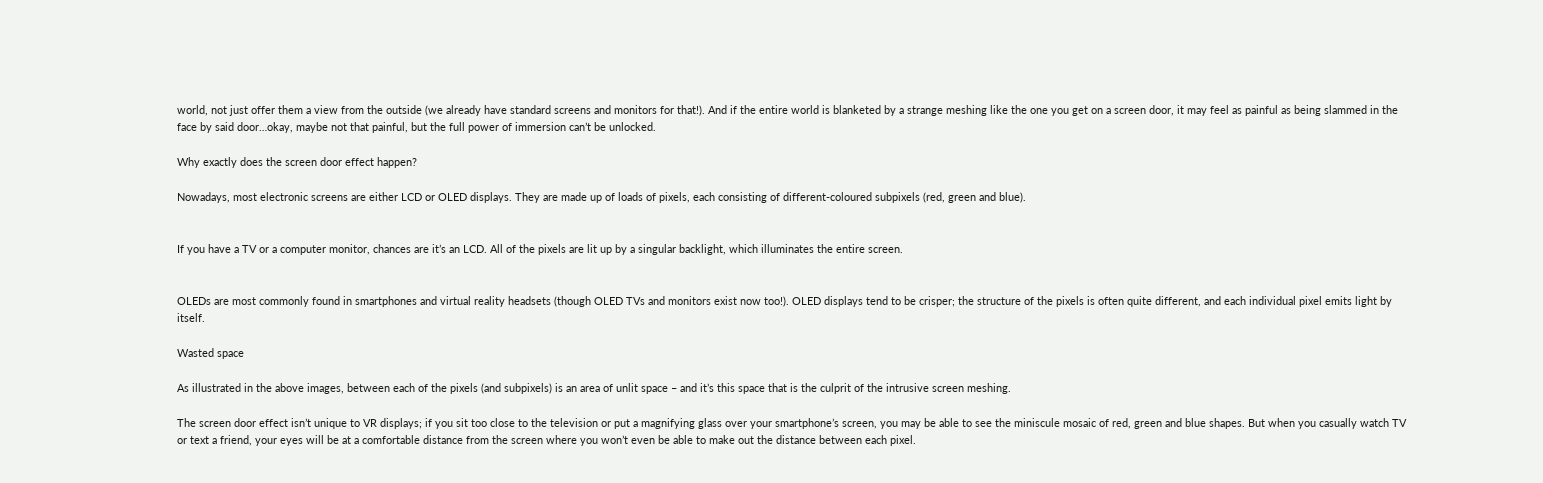world, not just offer them a view from the outside (we already have standard screens and monitors for that!). And if the entire world is blanketed by a strange meshing like the one you get on a screen door, it may feel as painful as being slammed in the face by said door…okay, maybe not that painful, but the full power of immersion can’t be unlocked.

Why exactly does the screen door effect happen?

Nowadays, most electronic screens are either LCD or OLED displays. They are made up of loads of pixels, each consisting of different-coloured subpixels (red, green and blue).


If you have a TV or a computer monitor, chances are it’s an LCD. All of the pixels are lit up by a singular backlight, which illuminates the entire screen.


OLEDs are most commonly found in smartphones and virtual reality headsets (though OLED TVs and monitors exist now too!). OLED displays tend to be crisper; the structure of the pixels is often quite different, and each individual pixel emits light by itself.

Wasted space

As illustrated in the above images, between each of the pixels (and subpixels) is an area of unlit space – and it’s this space that is the culprit of the intrusive screen meshing.

The screen door effect isn’t unique to VR displays; if you sit too close to the television or put a magnifying glass over your smartphone’s screen, you may be able to see the miniscule mosaic of red, green and blue shapes. But when you casually watch TV or text a friend, your eyes will be at a comfortable distance from the screen where you won’t even be able to make out the distance between each pixel.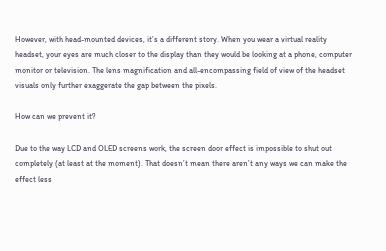However, with head-mounted devices, it’s a different story. When you wear a virtual reality headset, your eyes are much closer to the display than they would be looking at a phone, computer monitor or television. The lens magnification and all-encompassing field of view of the headset visuals only further exaggerate the gap between the pixels.

How can we prevent it?

Due to the way LCD and OLED screens work, the screen door effect is impossible to shut out completely (at least at the moment). That doesn’t mean there aren’t any ways we can make the effect less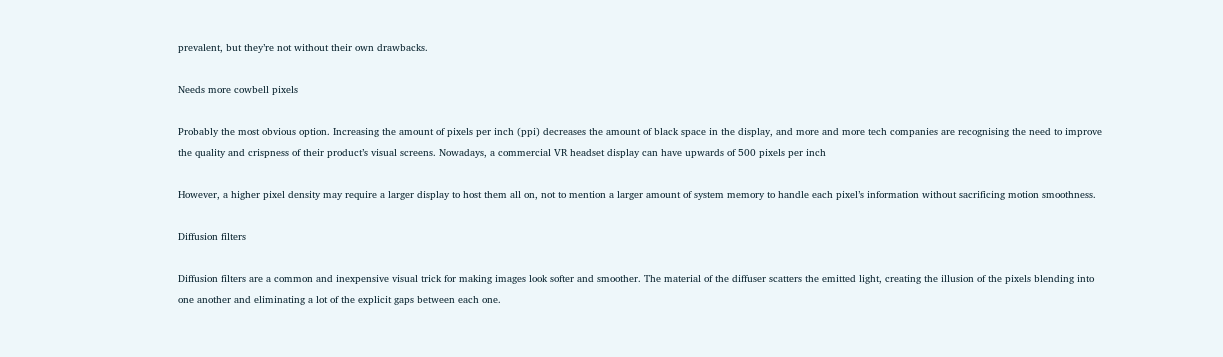prevalent, but they’re not without their own drawbacks.

Needs more cowbell pixels

Probably the most obvious option. Increasing the amount of pixels per inch (ppi) decreases the amount of black space in the display, and more and more tech companies are recognising the need to improve the quality and crispness of their product’s visual screens. Nowadays, a commercial VR headset display can have upwards of 500 pixels per inch

However, a higher pixel density may require a larger display to host them all on, not to mention a larger amount of system memory to handle each pixel’s information without sacrificing motion smoothness.

Diffusion filters

Diffusion filters are a common and inexpensive visual trick for making images look softer and smoother. The material of the diffuser scatters the emitted light, creating the illusion of the pixels blending into one another and eliminating a lot of the explicit gaps between each one.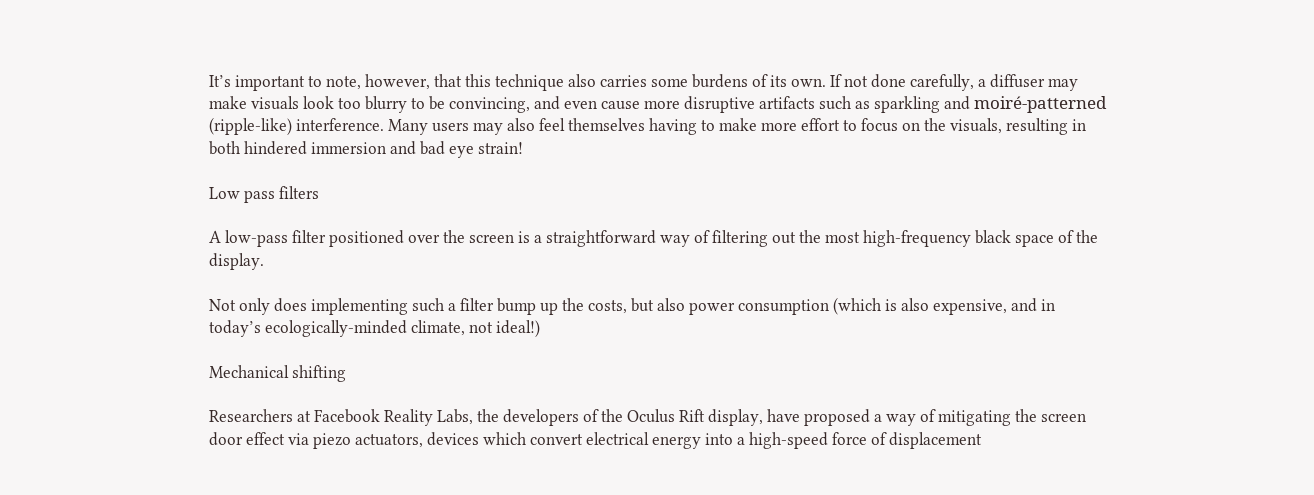It’s important to note, however, that this technique also carries some burdens of its own. If not done carefully, a diffuser may make visuals look too blurry to be convincing, and even cause more disruptive artifacts such as sparkling and moiré-patterned (ripple-like) interference. Many users may also feel themselves having to make more effort to focus on the visuals, resulting in both hindered immersion and bad eye strain!

Low pass filters

A low-pass filter positioned over the screen is a straightforward way of filtering out the most high-frequency black space of the display.

Not only does implementing such a filter bump up the costs, but also power consumption (which is also expensive, and in today’s ecologically-minded climate, not ideal!)

Mechanical shifting

Researchers at Facebook Reality Labs, the developers of the Oculus Rift display, have proposed a way of mitigating the screen door effect via piezo actuators, devices which convert electrical energy into a high-speed force of displacement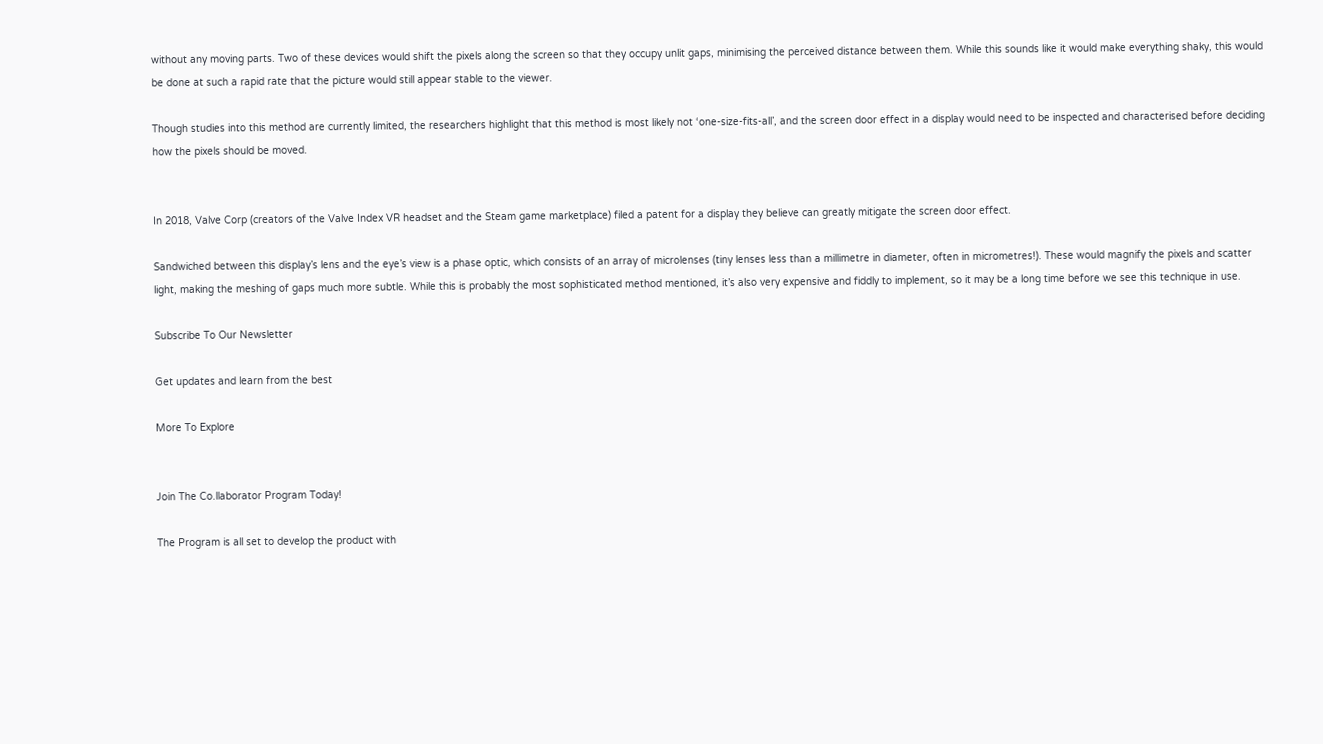without any moving parts. Two of these devices would shift the pixels along the screen so that they occupy unlit gaps, minimising the perceived distance between them. While this sounds like it would make everything shaky, this would be done at such a rapid rate that the picture would still appear stable to the viewer.

Though studies into this method are currently limited, the researchers highlight that this method is most likely not ‘one-size-fits-all’, and the screen door effect in a display would need to be inspected and characterised before deciding how the pixels should be moved.


In 2018, Valve Corp (creators of the Valve Index VR headset and the Steam game marketplace) filed a patent for a display they believe can greatly mitigate the screen door effect.

Sandwiched between this display’s lens and the eye’s view is a phase optic, which consists of an array of microlenses (tiny lenses less than a millimetre in diameter, often in micrometres!). These would magnify the pixels and scatter light, making the meshing of gaps much more subtle. While this is probably the most sophisticated method mentioned, it’s also very expensive and fiddly to implement, so it may be a long time before we see this technique in use.

Subscribe To Our Newsletter

Get updates and learn from the best

More To Explore


Join The Co.llaborator Program Today!

The Program is all set to develop the product with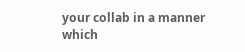your collab in a manner
which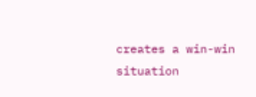creates a win-win situation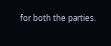for both the parties.